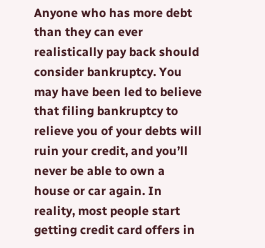Anyone who has more debt than they can ever realistically pay back should consider bankruptcy. You may have been led to believe that filing bankruptcy to relieve you of your debts will ruin your credit, and you’ll never be able to own a house or car again. In reality, most people start getting credit card offers in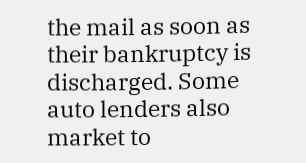the mail as soon as their bankruptcy is discharged. Some auto lenders also market to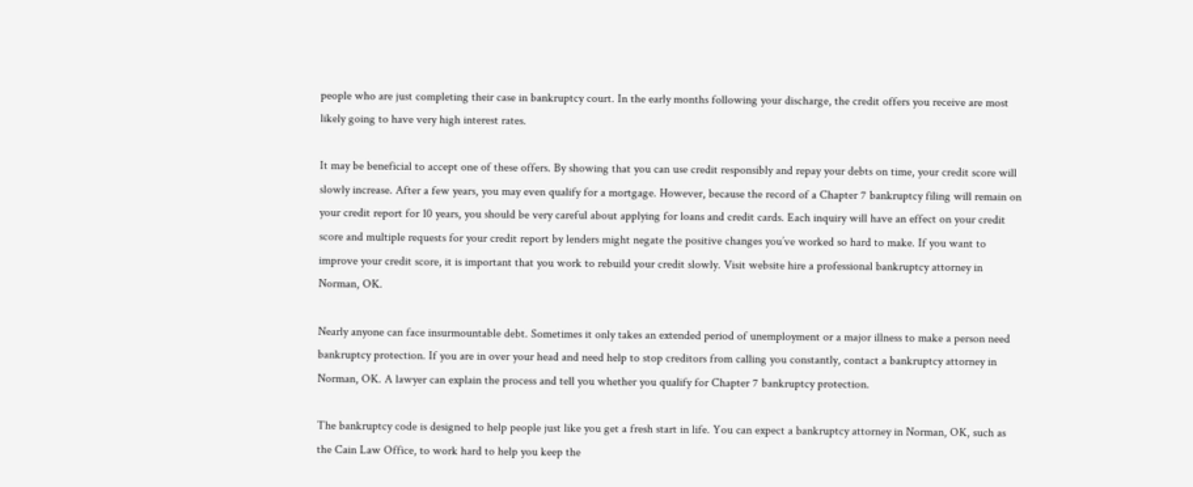people who are just completing their case in bankruptcy court. In the early months following your discharge, the credit offers you receive are most likely going to have very high interest rates.

It may be beneficial to accept one of these offers. By showing that you can use credit responsibly and repay your debts on time, your credit score will slowly increase. After a few years, you may even qualify for a mortgage. However, because the record of a Chapter 7 bankruptcy filing will remain on your credit report for 10 years, you should be very careful about applying for loans and credit cards. Each inquiry will have an effect on your credit score and multiple requests for your credit report by lenders might negate the positive changes you’ve worked so hard to make. If you want to improve your credit score, it is important that you work to rebuild your credit slowly. Visit website hire a professional bankruptcy attorney in Norman, OK.

Nearly anyone can face insurmountable debt. Sometimes it only takes an extended period of unemployment or a major illness to make a person need bankruptcy protection. If you are in over your head and need help to stop creditors from calling you constantly, contact a bankruptcy attorney in Norman, OK. A lawyer can explain the process and tell you whether you qualify for Chapter 7 bankruptcy protection.

The bankruptcy code is designed to help people just like you get a fresh start in life. You can expect a bankruptcy attorney in Norman, OK, such as the Cain Law Office, to work hard to help you keep the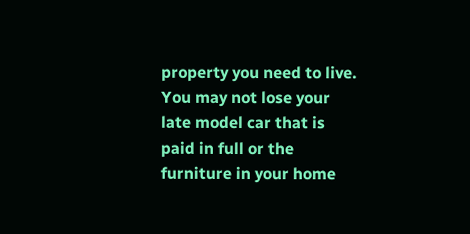property you need to live. You may not lose your late model car that is paid in full or the furniture in your home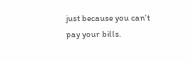just because you can’t pay your bills.